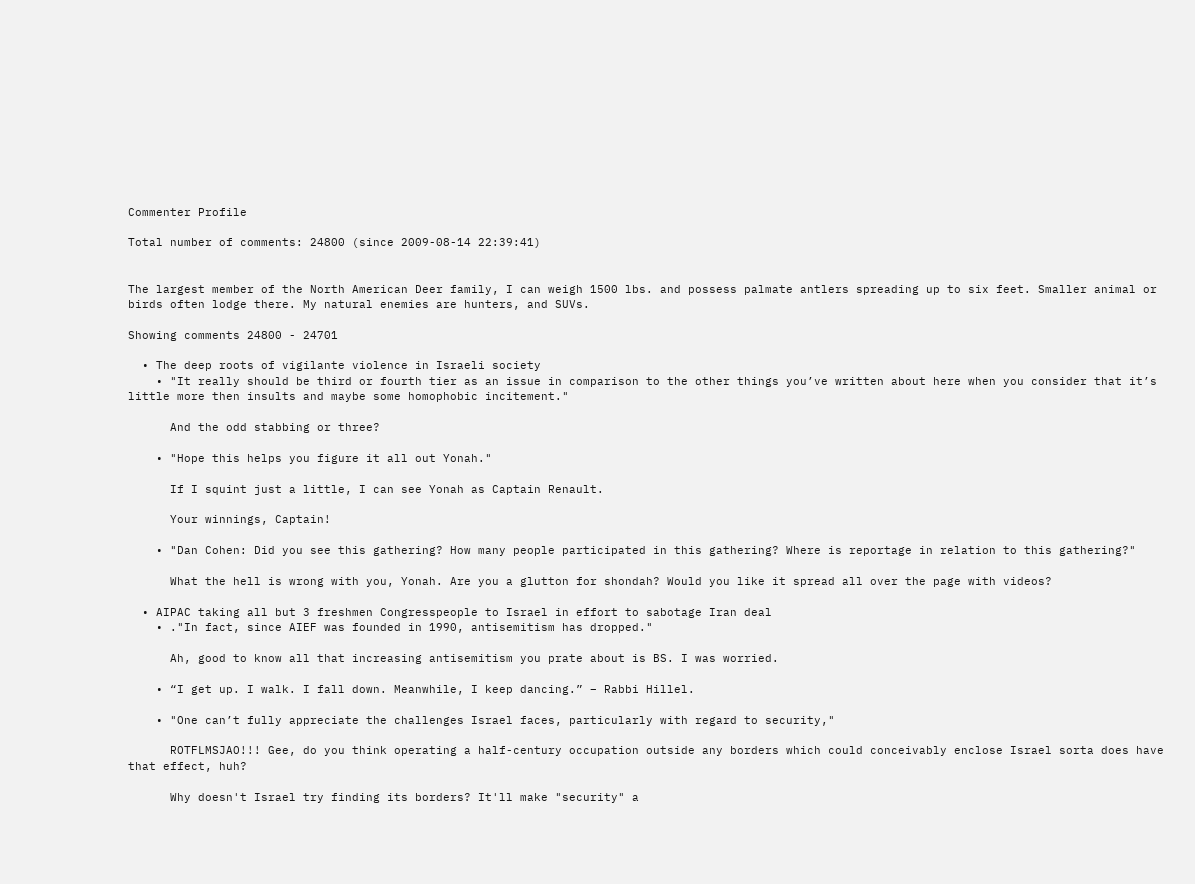Commenter Profile

Total number of comments: 24800 (since 2009-08-14 22:39:41)


The largest member of the North American Deer family, I can weigh 1500 lbs. and possess palmate antlers spreading up to six feet. Smaller animal or birds often lodge there. My natural enemies are hunters, and SUVs.

Showing comments 24800 - 24701

  • The deep roots of vigilante violence in Israeli society
    • "It really should be third or fourth tier as an issue in comparison to the other things you’ve written about here when you consider that it’s little more then insults and maybe some homophobic incitement."

      And the odd stabbing or three?

    • "Hope this helps you figure it all out Yonah."

      If I squint just a little, I can see Yonah as Captain Renault.

      Your winnings, Captain!

    • "Dan Cohen: Did you see this gathering? How many people participated in this gathering? Where is reportage in relation to this gathering?"

      What the hell is wrong with you, Yonah. Are you a glutton for shondah? Would you like it spread all over the page with videos?

  • AIPAC taking all but 3 freshmen Congresspeople to Israel in effort to sabotage Iran deal
    • ."In fact, since AIEF was founded in 1990, antisemitism has dropped."

      Ah, good to know all that increasing antisemitism you prate about is BS. I was worried.

    • “I get up. I walk. I fall down. Meanwhile, I keep dancing.” – Rabbi Hillel.

    • "One can’t fully appreciate the challenges Israel faces, particularly with regard to security,"

      ROTFLMSJAO!!! Gee, do you think operating a half-century occupation outside any borders which could conceivably enclose Israel sorta does have that effect, huh?

      Why doesn't Israel try finding its borders? It'll make "security" a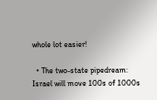whole lot easier!

  • The two-state pipedream: Israel will move 100s of 1000s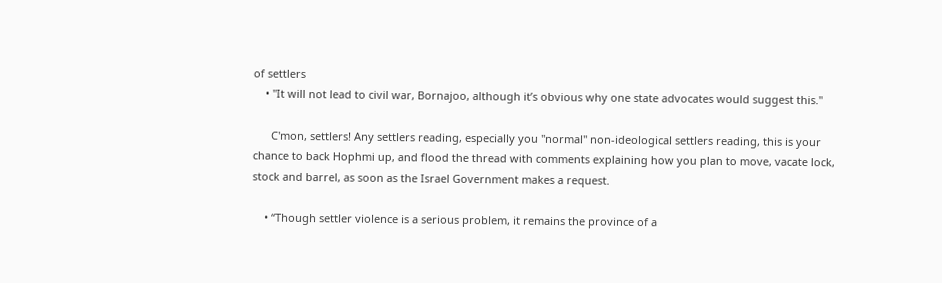of settlers
    • "It will not lead to civil war, Bornajoo, although it’s obvious why one state advocates would suggest this."

      C'mon, settlers! Any settlers reading, especially you "normal" non-ideological settlers reading, this is your chance to back Hophmi up, and flood the thread with comments explaining how you plan to move, vacate lock, stock and barrel, as soon as the Israel Government makes a request.

    • “Though settler violence is a serious problem, it remains the province of a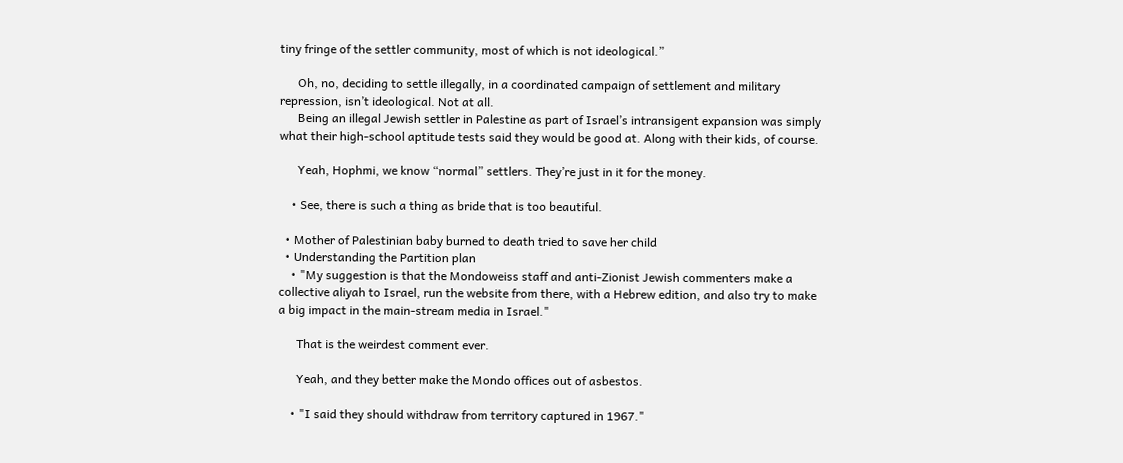tiny fringe of the settler community, most of which is not ideological.”

      Oh, no, deciding to settle illegally, in a coordinated campaign of settlement and military repression, isn’t ideological. Not at all.
      Being an illegal Jewish settler in Palestine as part of Israel’s intransigent expansion was simply what their high-school aptitude tests said they would be good at. Along with their kids, of course.

      Yeah, Hophmi, we know “normal” settlers. They’re just in it for the money.

    • See, there is such a thing as bride that is too beautiful.

  • Mother of Palestinian baby burned to death tried to save her child
  • Understanding the Partition plan
    • "My suggestion is that the Mondoweiss staff and anti-Zionist Jewish commenters make a collective aliyah to Israel, run the website from there, with a Hebrew edition, and also try to make a big impact in the main-stream media in Israel."

      That is the weirdest comment ever.

      Yeah, and they better make the Mondo offices out of asbestos.

    • "I said they should withdraw from territory captured in 1967."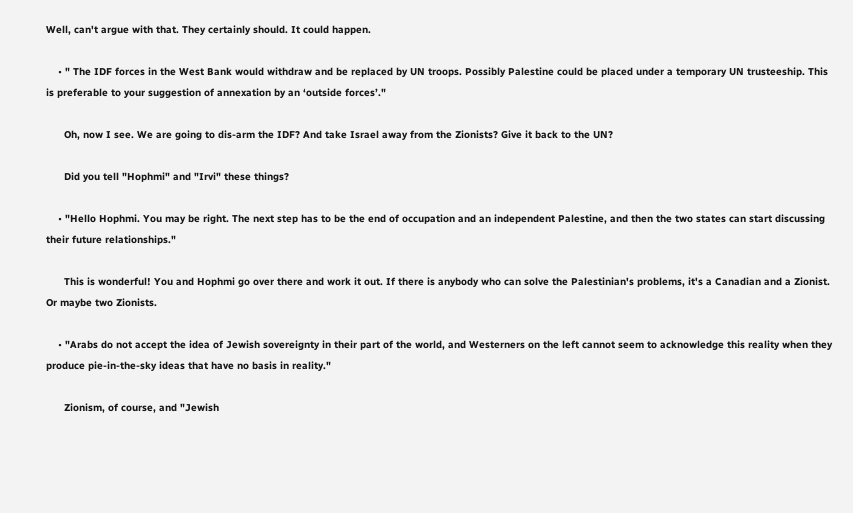Well, can't argue with that. They certainly should. It could happen.

    • " The IDF forces in the West Bank would withdraw and be replaced by UN troops. Possibly Palestine could be placed under a temporary UN trusteeship. This is preferable to your suggestion of annexation by an ‘outside forces’."

      Oh, now I see. We are going to dis-arm the IDF? And take Israel away from the Zionists? Give it back to the UN?

      Did you tell "Hophmi" and "Irvi" these things?

    • "Hello Hophmi. You may be right. The next step has to be the end of occupation and an independent Palestine, and then the two states can start discussing their future relationships."

      This is wonderful! You and Hophmi go over there and work it out. If there is anybody who can solve the Palestinian's problems, it's a Canadian and a Zionist. Or maybe two Zionists.

    • "Arabs do not accept the idea of Jewish sovereignty in their part of the world, and Westerners on the left cannot seem to acknowledge this reality when they produce pie-in-the-sky ideas that have no basis in reality."

      Zionism, of course, and "Jewish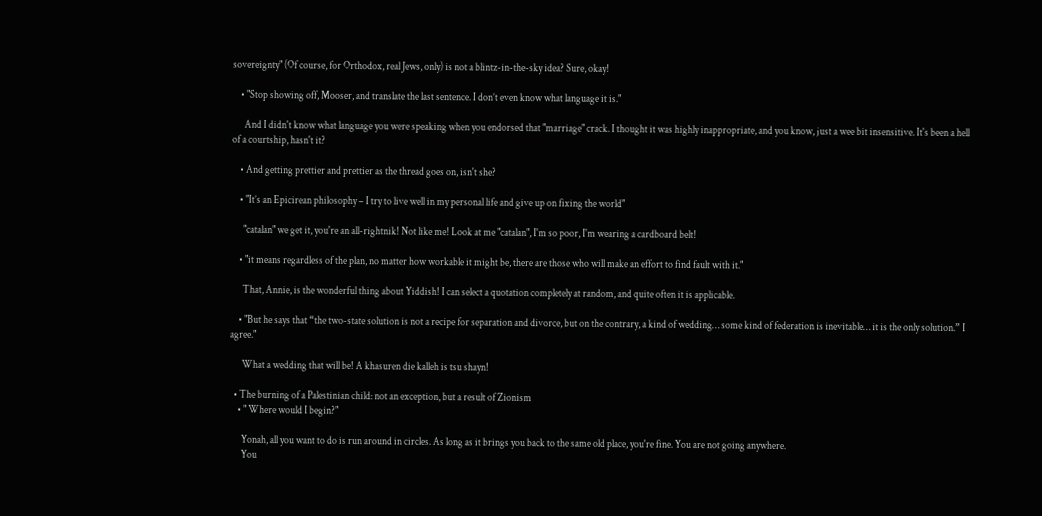sovereignty" (Of course, for Orthodox, real Jews, only) is not a blintz-in-the-sky idea? Sure, okay!

    • "Stop showing off, Mooser, and translate the last sentence. I don’t even know what language it is."

      And I didn't know what language you were speaking when you endorsed that "marriage" crack. I thought it was highly inappropriate, and you know, just a wee bit insensitive. It's been a hell of a courtship, hasn't it?

    • And getting prettier and prettier as the thread goes on, isn't she?

    • "It’s an Epicirean philosophy – I try to live well in my personal life and give up on fixing the world"

      "catalan" we get it, you're an all-rightnik! Not like me! Look at me "catalan", I'm so poor, I'm wearing a cardboard belt!

    • "it means regardless of the plan, no matter how workable it might be, there are those who will make an effort to find fault with it."

      That, Annie, is the wonderful thing about Yiddish! I can select a quotation completely at random, and quite often it is applicable.

    • "But he says that “the two-state solution is not a recipe for separation and divorce, but on the contrary, a kind of wedding… some kind of federation is inevitable… it is the only solution.” I agree."

      What a wedding that will be! A khasuren die kalleh is tsu shayn!

  • The burning of a Palestinian child: not an exception, but a result of Zionism
    • " Where would I begin?"

      Yonah, all you want to do is run around in circles. As long as it brings you back to the same old place, you're fine. You are not going anywhere.
      You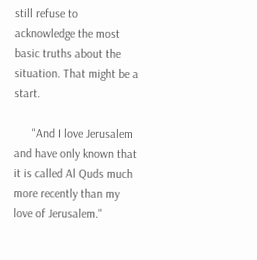still refuse to acknowledge the most basic truths about the situation. That might be a start.

      "And I love Jerusalem and have only known that it is called Al Quds much more recently than my love of Jerusalem."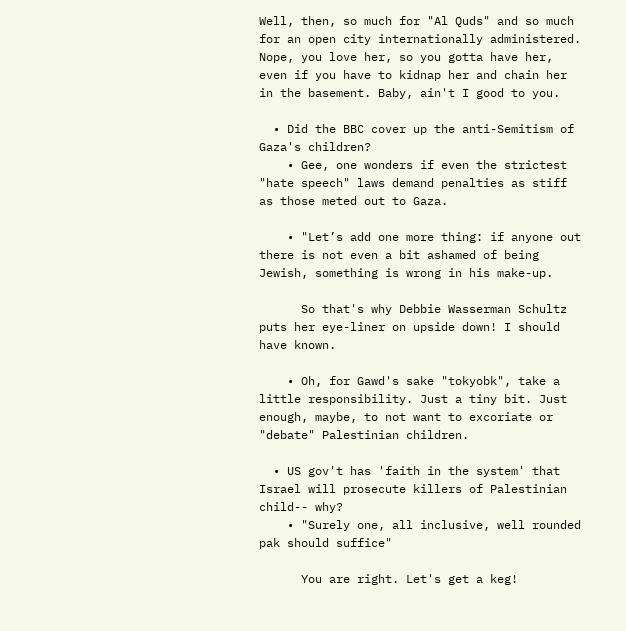Well, then, so much for "Al Quds" and so much for an open city internationally administered. Nope, you love her, so you gotta have her, even if you have to kidnap her and chain her in the basement. Baby, ain't I good to you.

  • Did the BBC cover up the anti-Semitism of Gaza's children?
    • Gee, one wonders if even the strictest "hate speech" laws demand penalties as stiff as those meted out to Gaza.

    • "Let’s add one more thing: if anyone out there is not even a bit ashamed of being Jewish, something is wrong in his make-up.

      So that's why Debbie Wasserman Schultz puts her eye-liner on upside down! I should have known.

    • Oh, for Gawd's sake "tokyobk", take a little responsibility. Just a tiny bit. Just enough, maybe, to not want to excoriate or "debate" Palestinian children.

  • US gov't has 'faith in the system' that Israel will prosecute killers of Palestinian child-- why?
    • "Surely one, all inclusive, well rounded pak should suffice"

      You are right. Let's get a keg!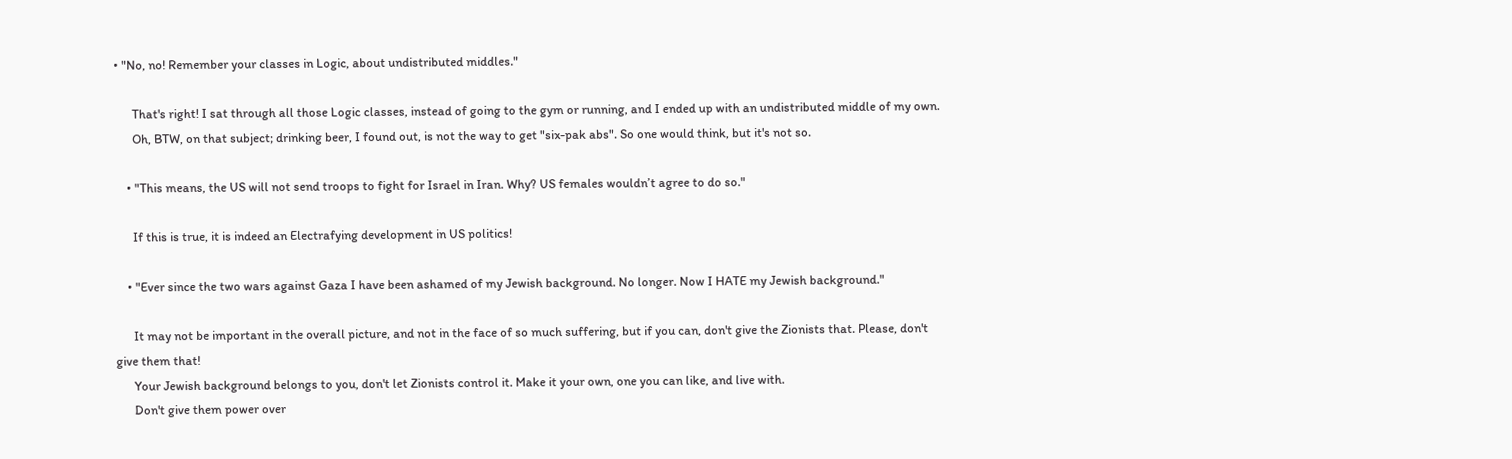• "No, no! Remember your classes in Logic, about undistributed middles."

      That's right! I sat through all those Logic classes, instead of going to the gym or running, and I ended up with an undistributed middle of my own.
      Oh, BTW, on that subject; drinking beer, I found out, is not the way to get "six-pak abs". So one would think, but it's not so.

    • "This means, the US will not send troops to fight for Israel in Iran. Why? US females wouldn’t agree to do so."

      If this is true, it is indeed an Electrafying development in US politics!

    • "Ever since the two wars against Gaza I have been ashamed of my Jewish background. No longer. Now I HATE my Jewish background."

      It may not be important in the overall picture, and not in the face of so much suffering, but if you can, don't give the Zionists that. Please, don't give them that!
      Your Jewish background belongs to you, don't let Zionists control it. Make it your own, one you can like, and live with.
      Don't give them power over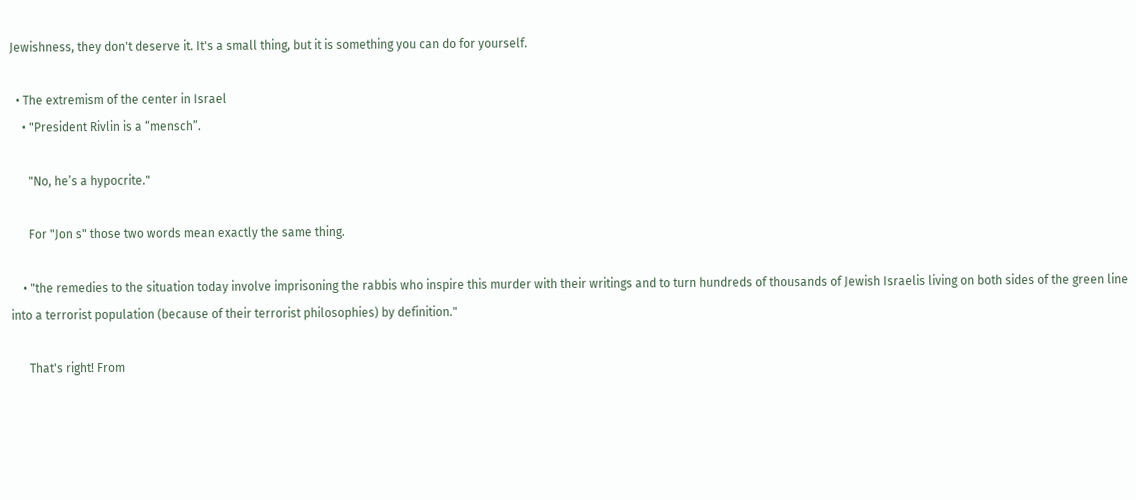Jewishness, they don't deserve it. It's a small thing, but it is something you can do for yourself.

  • The extremism of the center in Israel
    • "President Rivlin is a “mensch”.

      "No, he’s a hypocrite."

      For "Jon s" those two words mean exactly the same thing.

    • "the remedies to the situation today involve imprisoning the rabbis who inspire this murder with their writings and to turn hundreds of thousands of Jewish Israelis living on both sides of the green line into a terrorist population (because of their terrorist philosophies) by definition."

      That's right! From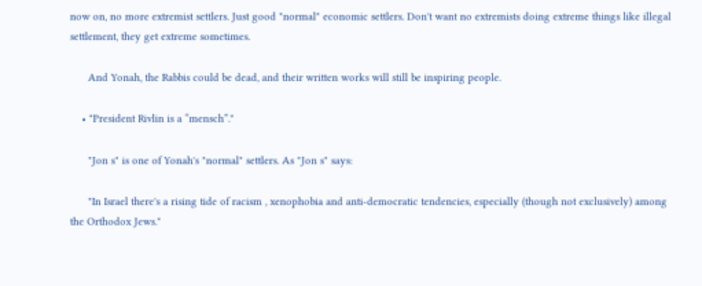now on, no more extremist settlers. Just good "normal" economic settlers. Don't want no extremists doing extreme things like illegal settlement, they get extreme sometimes.

      And Yonah, the Rabbis could be dead, and their written works will still be inspiring people.

    • "President Rivlin is a “mensch”."

      "Jon s" is one of Yonah's "normal" settlers. As "Jon s" says:

      "In Israel there's a rising tide of racism , xenophobia and anti-democratic tendencies, especially (though not exclusively) among the Orthodox Jews."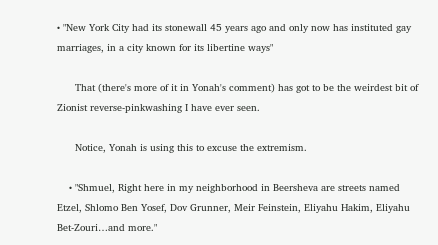• "New York City had its stonewall 45 years ago and only now has instituted gay marriages, in a city known for its libertine ways"

      That (there's more of it in Yonah's comment) has got to be the weirdest bit of Zionist reverse-pinkwashing I have ever seen.

      Notice, Yonah is using this to excuse the extremism.

    • "Shmuel, Right here in my neighborhood in Beersheva are streets named Etzel, Shlomo Ben Yosef, Dov Grunner, Meir Feinstein, Eliyahu Hakim, Eliyahu Bet-Zouri…and more."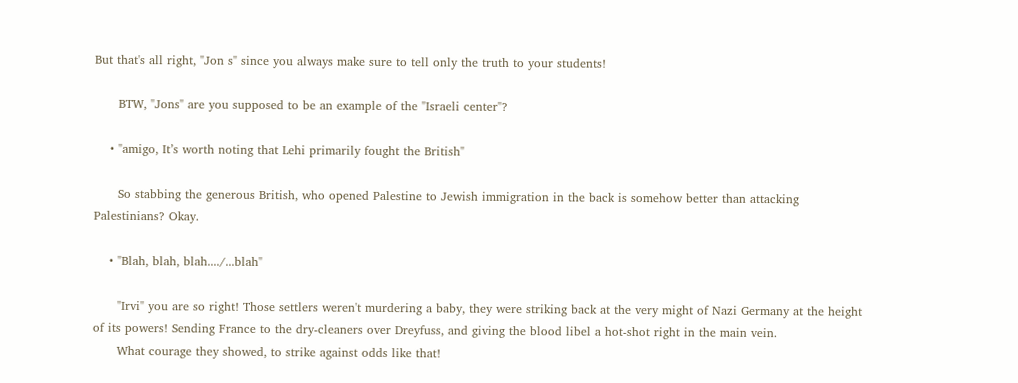But that's all right, "Jon s" since you always make sure to tell only the truth to your students!

      BTW, "Jons" are you supposed to be an example of the "Israeli center"?

    • "amigo, It’s worth noting that Lehi primarily fought the British"

      So stabbing the generous British, who opened Palestine to Jewish immigration in the back is somehow better than attacking Palestinians? Okay.

    • "Blah, blah, blah..../...blah"

      "Irvi" you are so right! Those settlers weren't murdering a baby, they were striking back at the very might of Nazi Germany at the height of its powers! Sending France to the dry-cleaners over Dreyfuss, and giving the blood libel a hot-shot right in the main vein.
      What courage they showed, to strike against odds like that!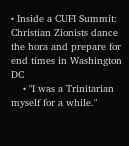• Inside a CUFI Summit: Christian Zionists dance the hora and prepare for end times in Washington DC
    • "I was a Trinitarian myself for a while."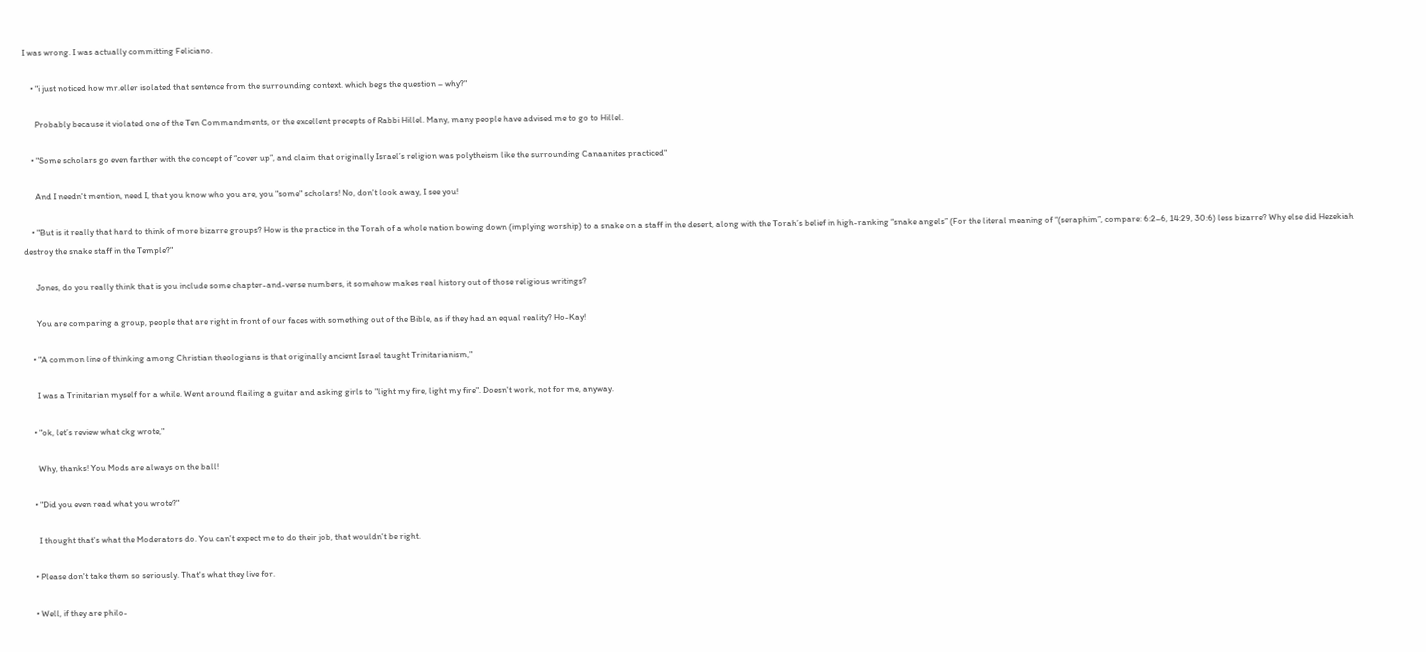I was wrong. I was actually committing Feliciano.

    • "i just noticed how mr.eller isolated that sentence from the surrounding context. which begs the question – why?"

      Probably because it violated one of the Ten Commandments, or the excellent precepts of Rabbi Hillel. Many, many people have advised me to go to Hillel.

    • "Some scholars go even farther with the concept of “cover up”, and claim that originally Israel’s religion was polytheism like the surrounding Canaanites practiced"

      And I needn't mention, need I, that you know who you are, you "some" scholars! No, don't look away, I see you!

    • "But is it really that hard to think of more bizarre groups? How is the practice in the Torah of a whole nation bowing down (implying worship) to a snake on a staff in the desert, along with the Torah’s belief in high-ranking “snake angels” (For the literal meaning of “(seraphim”, compare: 6:2–6, 14:29, 30:6) less bizarre? Why else did Hezekiah destroy the snake staff in the Temple?"

      Jones, do you really think that is you include some chapter-and-verse numbers, it somehow makes real history out of those religious writings?

      You are comparing a group, people that are right in front of our faces with something out of the Bible, as if they had an equal reality? Ho-Kay!

    • "A common line of thinking among Christian theologians is that originally ancient Israel taught Trinitarianism,"

      I was a Trinitarian myself for a while. Went around flailing a guitar and asking girls to "light my fire, light my fire". Doesn't work, not for me, anyway.

    • "ok, let’s review what ckg wrote,"

      Why, thanks! You Mods are always on the ball!

    • "Did you even read what you wrote?"

      I thought that's what the Moderators do. You can't expect me to do their job, that wouldn't be right.

    • Please don't take them so seriously. That's what they live for.

    • Well, if they are philo-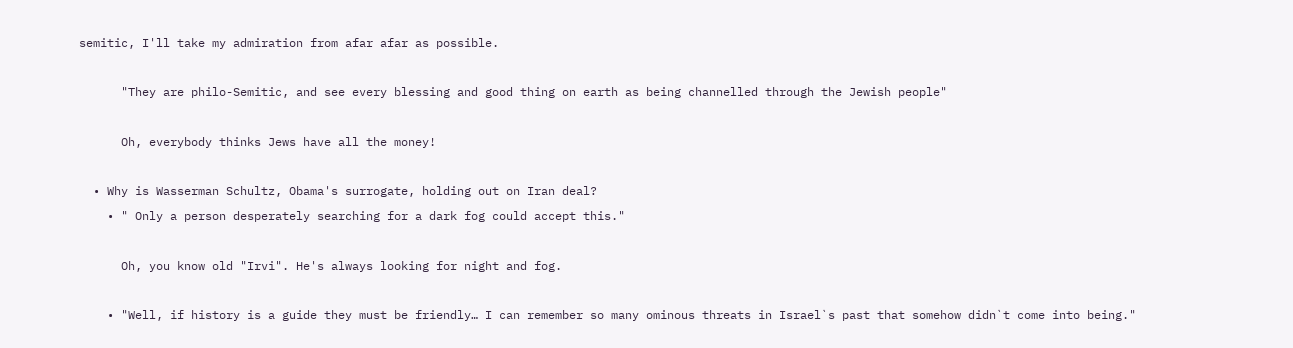semitic, I'll take my admiration from afar afar as possible.

      "They are philo-Semitic, and see every blessing and good thing on earth as being channelled through the Jewish people"

      Oh, everybody thinks Jews have all the money!

  • Why is Wasserman Schultz, Obama's surrogate, holding out on Iran deal?
    • " Only a person desperately searching for a dark fog could accept this."

      Oh, you know old "Irvi". He's always looking for night and fog.

    • "Well, if history is a guide they must be friendly… I can remember so many ominous threats in Israel`s past that somehow didn`t come into being."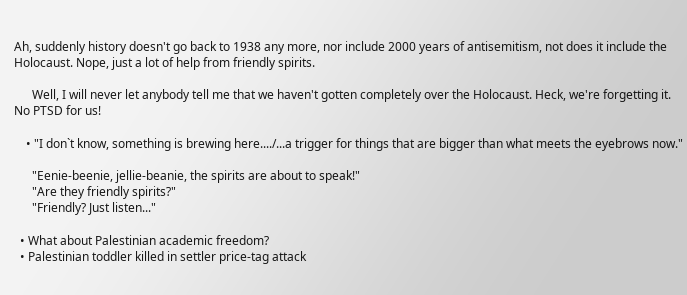Ah, suddenly history doesn't go back to 1938 any more, nor include 2000 years of antisemitism, not does it include the Holocaust. Nope, just a lot of help from friendly spirits.

      Well, I will never let anybody tell me that we haven't gotten completely over the Holocaust. Heck, we're forgetting it. No PTSD for us!

    • "I don`t know, something is brewing here..../...a trigger for things that are bigger than what meets the eyebrows now."

      "Eenie-beenie, jellie-beanie, the spirits are about to speak!"
      "Are they friendly spirits?"
      "Friendly? Just listen..."

  • What about Palestinian academic freedom?
  • Palestinian toddler killed in settler price-tag attack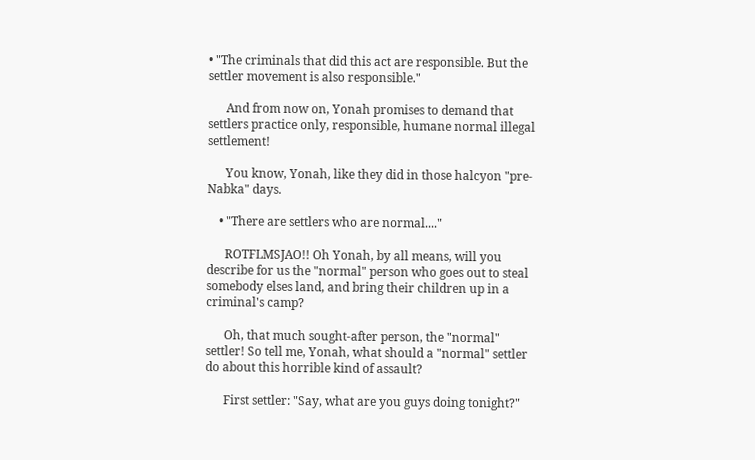• "The criminals that did this act are responsible. But the settler movement is also responsible."

      And from now on, Yonah promises to demand that settlers practice only, responsible, humane normal illegal settlement!

      You know, Yonah, like they did in those halcyon "pre-Nabka" days.

    • "There are settlers who are normal...."

      ROTFLMSJAO!! Oh Yonah, by all means, will you describe for us the "normal" person who goes out to steal somebody elses land, and bring their children up in a criminal's camp?

      Oh, that much sought-after person, the "normal" settler! So tell me, Yonah, what should a "normal" settler do about this horrible kind of assault?

      First settler: "Say, what are you guys doing tonight?"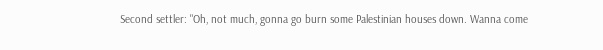Second settler: "Oh, not much, gonna go burn some Palestinian houses down. Wanna come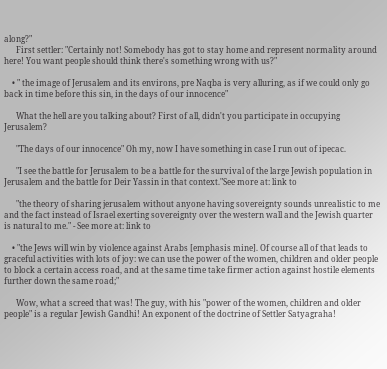along?"
      First settler: "Certainly not! Somebody has got to stay home and represent normality around here! You want people should think there's something wrong with us?"

    • " the image of Jerusalem and its environs, pre Naqba is very alluring, as if we could only go back in time before this sin, in the days of our innocence"

      What the hell are you talking about? First of all, didn't you participate in occupying Jerusalem?

      "The days of our innocence" Oh my, now I have something in case I run out of ipecac.

      "I see the battle for Jerusalem to be a battle for the survival of the large Jewish population in Jerusalem and the battle for Deir Yassin in that context."See more at: link to

      "the theory of sharing jerusalem without anyone having sovereignty sounds unrealistic to me and the fact instead of Israel exerting sovereignty over the western wall and the Jewish quarter is natural to me." - See more at: link to

    • "the Jews will win by violence against Arabs [emphasis mine]. Of course all of that leads to graceful activities with lots of joy: we can use the power of the women, children and older people to block a certain access road, and at the same time take firmer action against hostile elements further down the same road;"

      Wow, what a screed that was! The guy, with his "power of the women, children and older people" is a regular Jewish Gandhi! An exponent of the doctrine of Settler Satyagraha!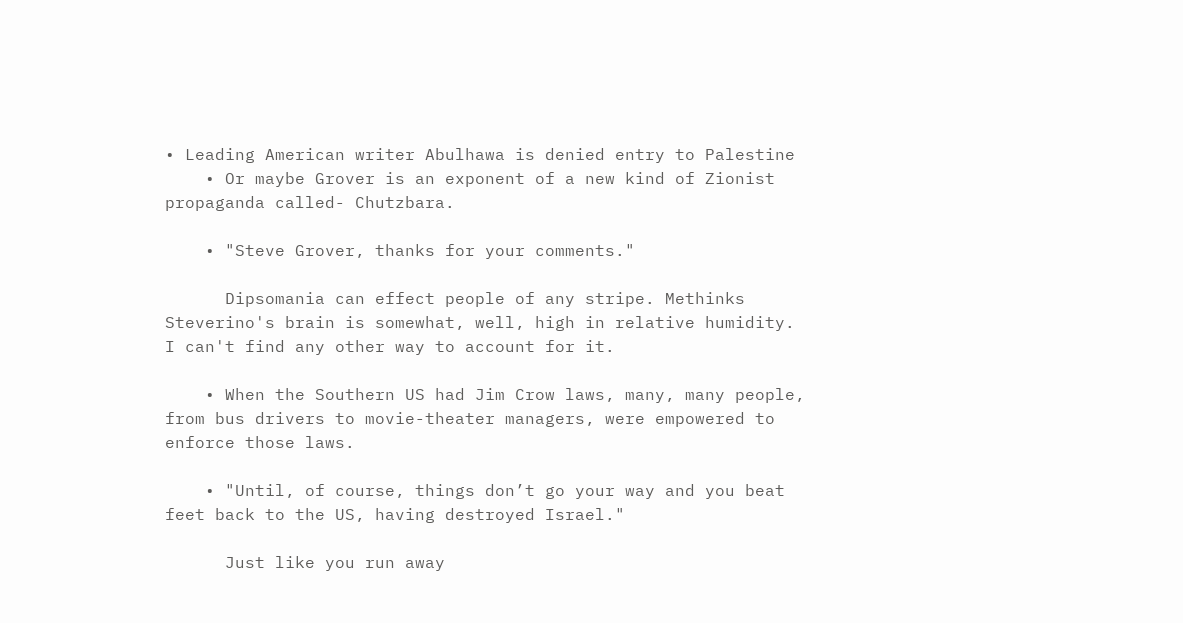• Leading American writer Abulhawa is denied entry to Palestine
    • Or maybe Grover is an exponent of a new kind of Zionist propaganda called- Chutzbara.

    • "Steve Grover, thanks for your comments."

      Dipsomania can effect people of any stripe. Methinks Steverino's brain is somewhat, well, high in relative humidity. I can't find any other way to account for it.

    • When the Southern US had Jim Crow laws, many, many people, from bus drivers to movie-theater managers, were empowered to enforce those laws.

    • "Until, of course, things don’t go your way and you beat feet back to the US, having destroyed Israel."

      Just like you run away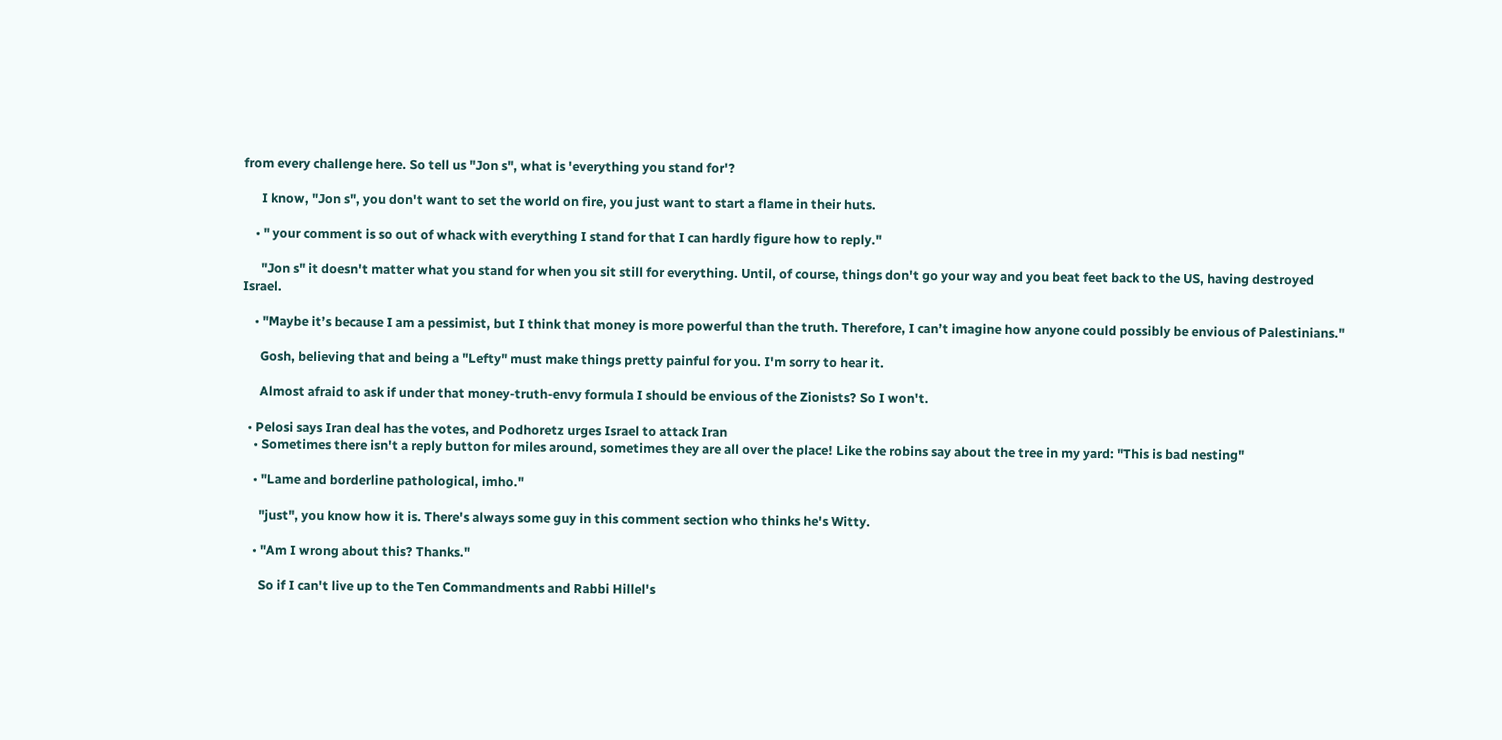from every challenge here. So tell us "Jon s", what is 'everything you stand for'?

      I know, "Jon s", you don't want to set the world on fire, you just want to start a flame in their huts.

    • " your comment is so out of whack with everything I stand for that I can hardly figure how to reply."

      "Jon s" it doesn't matter what you stand for when you sit still for everything. Until, of course, things don't go your way and you beat feet back to the US, having destroyed Israel.

    • "Maybe it’s because I am a pessimist, but I think that money is more powerful than the truth. Therefore, I can’t imagine how anyone could possibly be envious of Palestinians."

      Gosh, believing that and being a "Lefty" must make things pretty painful for you. I'm sorry to hear it.

      Almost afraid to ask if under that money-truth-envy formula I should be envious of the Zionists? So I won't.

  • Pelosi says Iran deal has the votes, and Podhoretz urges Israel to attack Iran
    • Sometimes there isn't a reply button for miles around, sometimes they are all over the place! Like the robins say about the tree in my yard: "This is bad nesting"

    • "Lame and borderline pathological, imho."

      "just", you know how it is. There's always some guy in this comment section who thinks he's Witty.

    • "Am I wrong about this? Thanks."

      So if I can't live up to the Ten Commandments and Rabbi Hillel's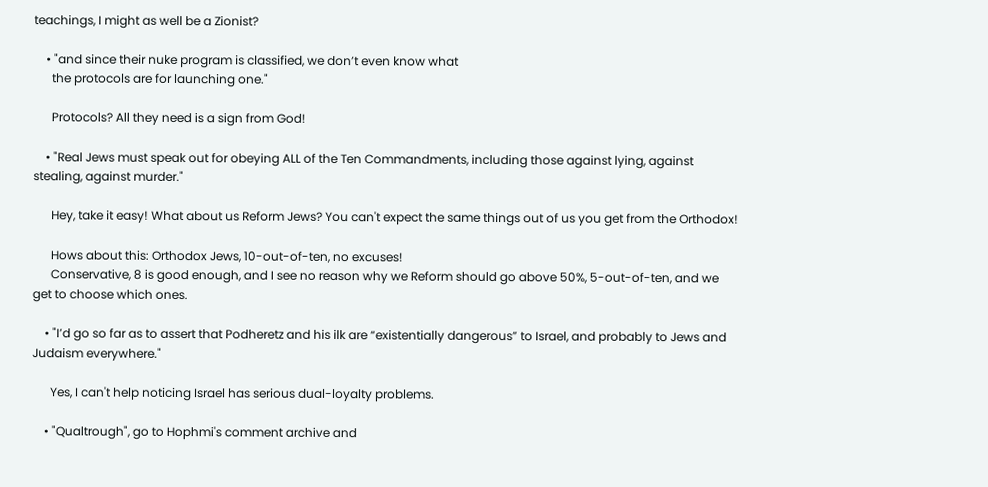teachings, I might as well be a Zionist?

    • "and since their nuke program is classified, we don’t even know what
      the protocols are for launching one."

      Protocols? All they need is a sign from God!

    • "Real Jews must speak out for obeying ALL of the Ten Commandments, including those against lying, against stealing, against murder."

      Hey, take it easy! What about us Reform Jews? You can't expect the same things out of us you get from the Orthodox!

      Hows about this: Orthodox Jews, 10-out-of-ten, no excuses!
      Conservative, 8 is good enough, and I see no reason why we Reform should go above 50%, 5-out-of-ten, and we get to choose which ones.

    • "I’d go so far as to assert that Podheretz and his ilk are “existentially dangerous” to Israel, and probably to Jews and Judaism everywhere."

      Yes, I can't help noticing Israel has serious dual-loyalty problems.

    • "Qualtrough", go to Hophmi's comment archive and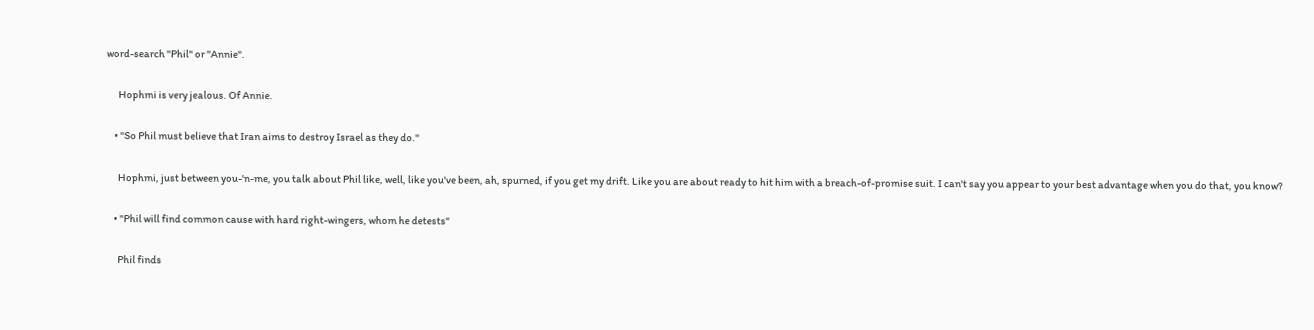word-search "Phil" or "Annie".

      Hophmi is very jealous. Of Annie.

    • "So Phil must believe that Iran aims to destroy Israel as they do."

      Hophmi, just between you-'n-me, you talk about Phil like, well, like you've been, ah, spurned, if you get my drift. Like you are about ready to hit him with a breach-of-promise suit. I can't say you appear to your best advantage when you do that, you know?

    • "Phil will find common cause with hard right-wingers, whom he detests"

      Phil finds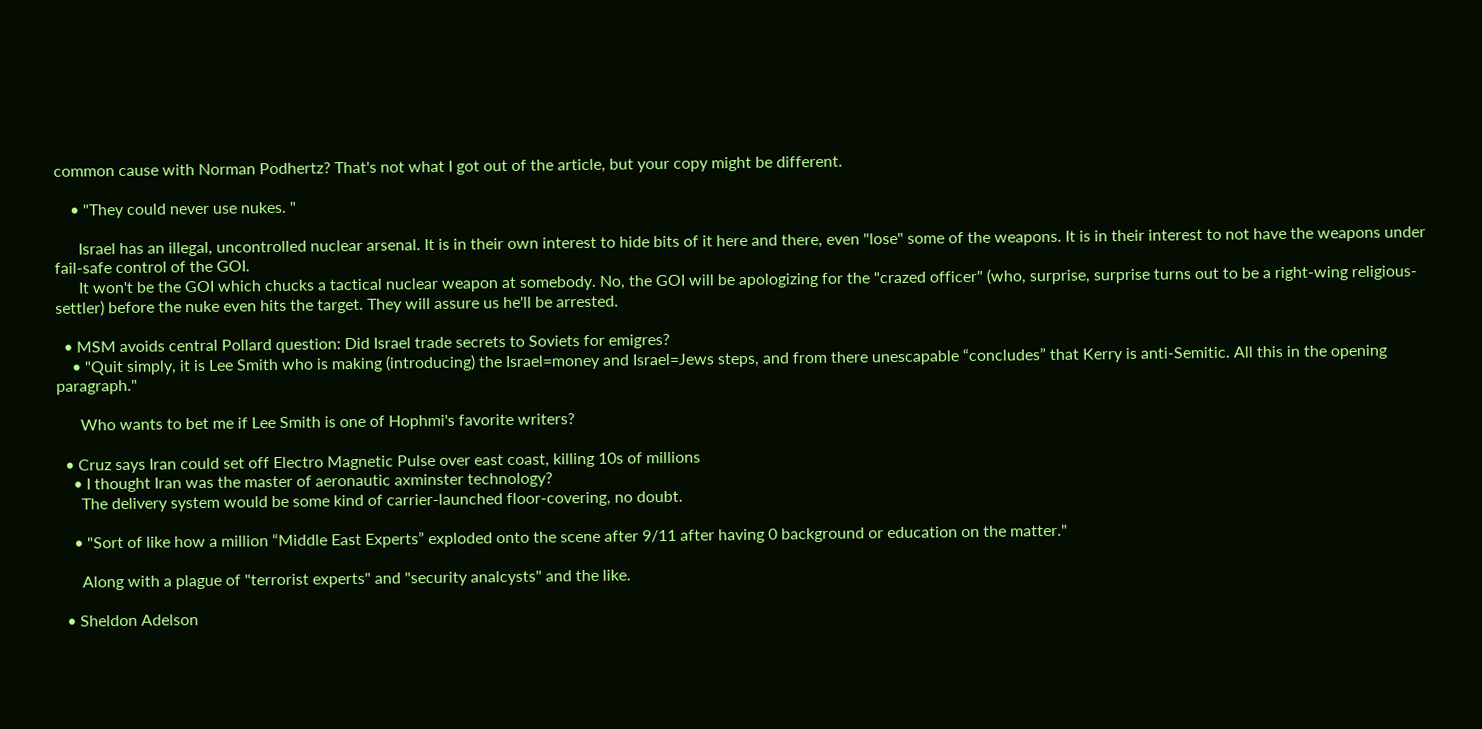common cause with Norman Podhertz? That's not what I got out of the article, but your copy might be different.

    • "They could never use nukes. "

      Israel has an illegal, uncontrolled nuclear arsenal. It is in their own interest to hide bits of it here and there, even "lose" some of the weapons. It is in their interest to not have the weapons under fail-safe control of the GOI.
      It won't be the GOI which chucks a tactical nuclear weapon at somebody. No, the GOI will be apologizing for the "crazed officer" (who, surprise, surprise turns out to be a right-wing religious-settler) before the nuke even hits the target. They will assure us he'll be arrested.

  • MSM avoids central Pollard question: Did Israel trade secrets to Soviets for emigres?
    • "Quit simply, it is Lee Smith who is making (introducing) the Israel=money and Israel=Jews steps, and from there unescapable “concludes” that Kerry is anti-Semitic. All this in the opening paragraph."

      Who wants to bet me if Lee Smith is one of Hophmi's favorite writers?

  • Cruz says Iran could set off Electro Magnetic Pulse over east coast, killing 10s of millions
    • I thought Iran was the master of aeronautic axminster technology?
      The delivery system would be some kind of carrier-launched floor-covering, no doubt.

    • "Sort of like how a million “Middle East Experts” exploded onto the scene after 9/11 after having 0 background or education on the matter."

      Along with a plague of "terrorist experts" and "security analcysts" and the like.

  • Sheldon Adelson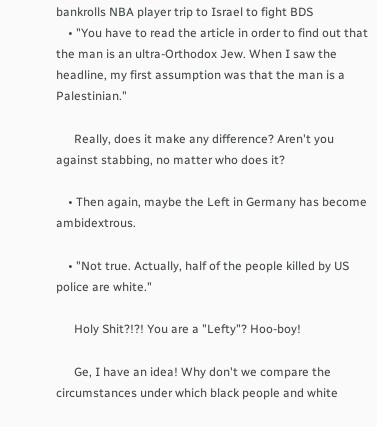bankrolls NBA player trip to Israel to fight BDS
    • "You have to read the article in order to find out that the man is an ultra-Orthodox Jew. When I saw the headline, my first assumption was that the man is a Palestinian."

      Really, does it make any difference? Aren't you against stabbing, no matter who does it?

    • Then again, maybe the Left in Germany has become ambidextrous.

    • "Not true. Actually, half of the people killed by US police are white."

      Holy Shit?!?! You are a "Lefty"? Hoo-boy!

      Ge, I have an idea! Why don't we compare the circumstances under which black people and white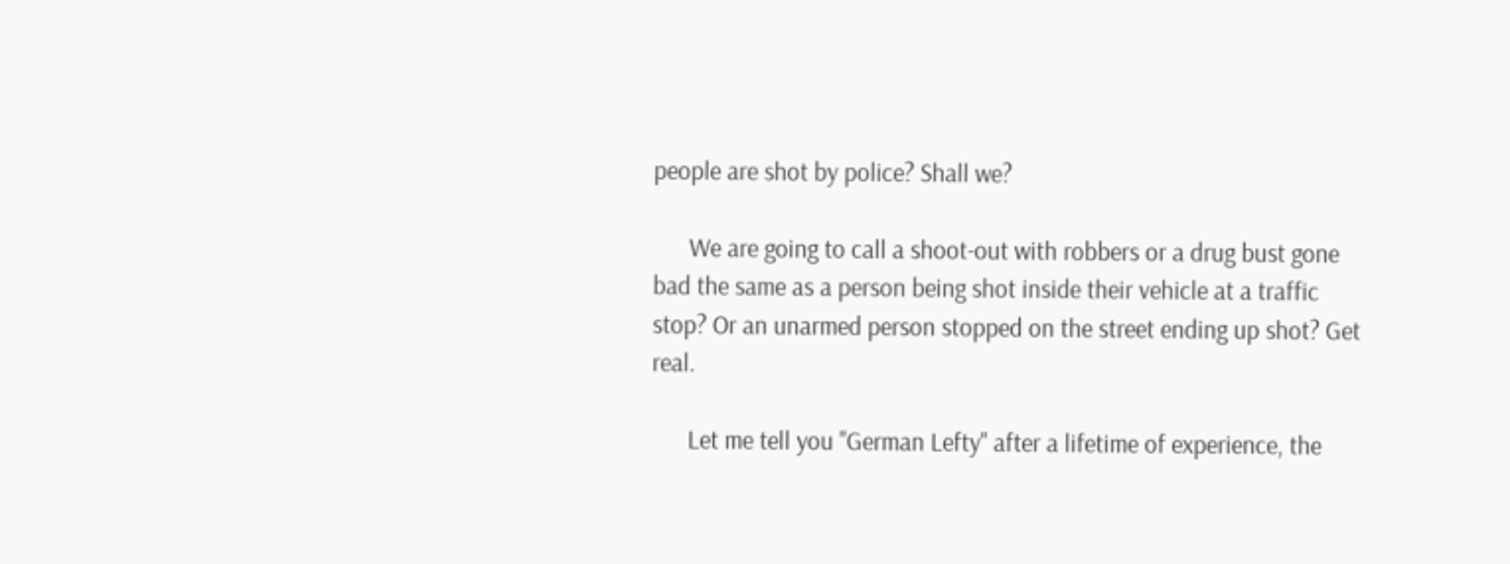people are shot by police? Shall we?

      We are going to call a shoot-out with robbers or a drug bust gone bad the same as a person being shot inside their vehicle at a traffic stop? Or an unarmed person stopped on the street ending up shot? Get real.

      Let me tell you "German Lefty" after a lifetime of experience, the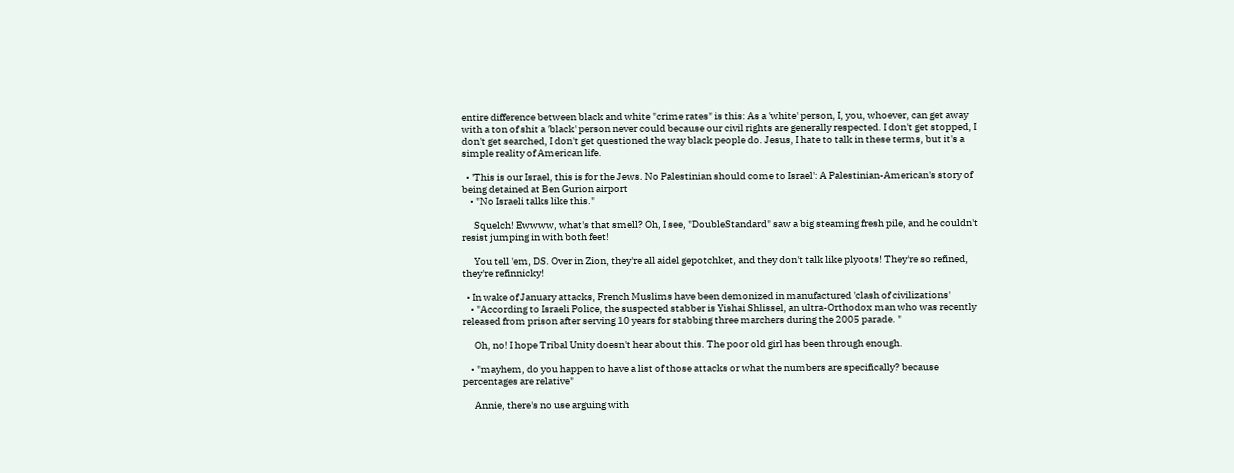entire difference between black and white "crime rates" is this: As a 'white' person, I, you, whoever, can get away with a ton of shit a 'black' person never could because our civil rights are generally respected. I don't get stopped, I don't get searched, I don't get questioned the way black people do. Jesus, I hate to talk in these terms, but it's a simple reality of American life.

  • 'This is our Israel, this is for the Jews. No Palestinian should come to Israel': A Palestinian-American's story of being detained at Ben Gurion airport
    • "No Israeli talks like this."

      Squelch! Ewwww, what's that smell? Oh, I see, "DoubleStandard" saw a big steaming fresh pile, and he couldn't resist jumping in with both feet!

      You tell 'em, DS. Over in Zion, they're all aidel gepotchket, and they don't talk like plyoots! They're so refined, they're refinnicky!

  • In wake of January attacks, French Muslims have been demonized in manufactured 'clash of civilizations'
    • "According to Israeli Police, the suspected stabber is Yishai Shlissel, an ultra-Orthodox man who was recently released from prison after serving 10 years for stabbing three marchers during the 2005 parade. "

      Oh, no! I hope Tribal Unity doesn't hear about this. The poor old girl has been through enough.

    • "mayhem, do you happen to have a list of those attacks or what the numbers are specifically? because percentages are relative"

      Annie, there's no use arguing with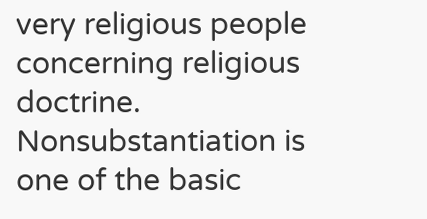very religious people concerning religious doctrine. Nonsubstantiation is one of the basic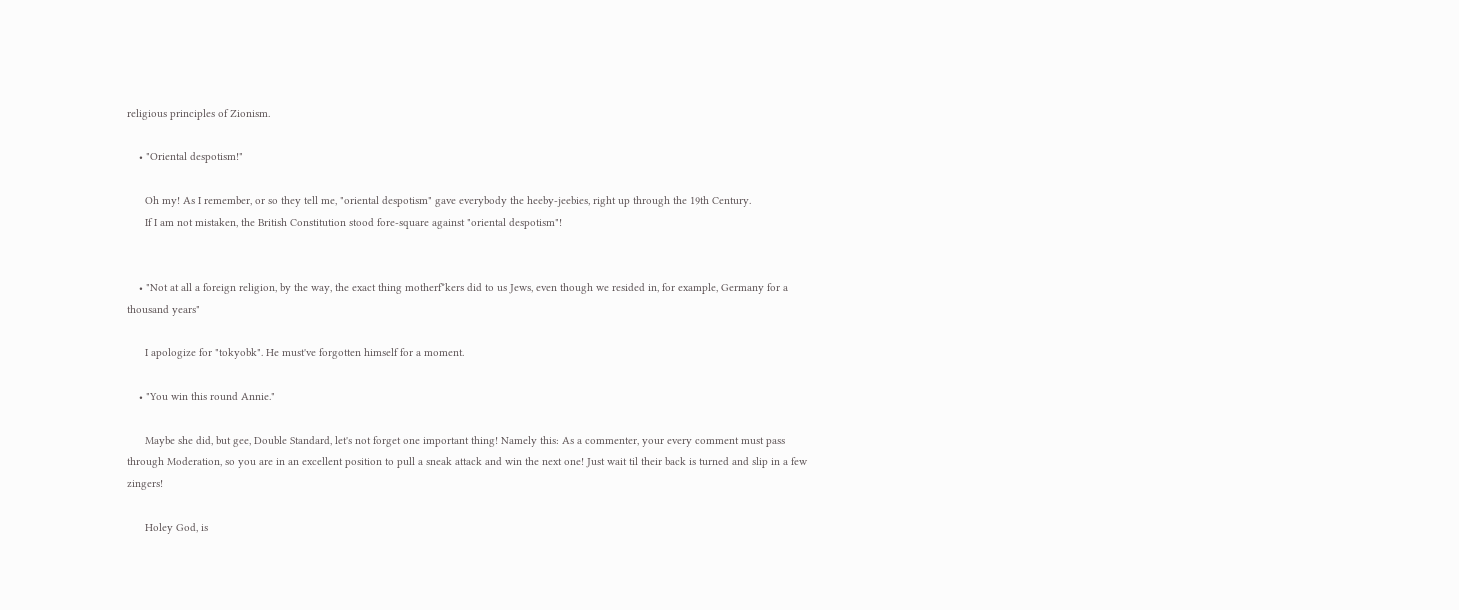religious principles of Zionism.

    • "Oriental despotism!"

      Oh my! As I remember, or so they tell me, "oriental despotism" gave everybody the heeby-jeebies, right up through the 19th Century.
      If I am not mistaken, the British Constitution stood fore-square against "oriental despotism"!


    • "Not at all a foreign religion, by the way, the exact thing motherf*kers did to us Jews, even though we resided in, for example, Germany for a thousand years"

      I apologize for "tokyobk". He must've forgotten himself for a moment.

    • "You win this round Annie."

      Maybe she did, but gee, Double Standard, let's not forget one important thing! Namely this: As a commenter, your every comment must pass through Moderation, so you are in an excellent position to pull a sneak attack and win the next one! Just wait til their back is turned and slip in a few zingers!

      Holey God, is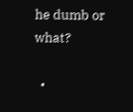he dumb or what?

  •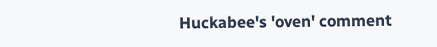Huckabee's 'oven' comment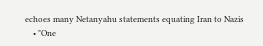echoes many Netanyahu statements equating Iran to Nazis
    • "One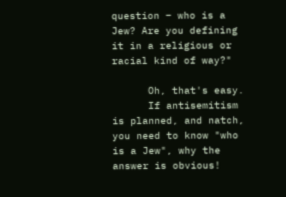question – who is a Jew? Are you defining it in a religious or racial kind of way?"

      Oh, that's easy.
      If antisemitism is planned, and natch, you need to know "who is a Jew", why the answer is obvious!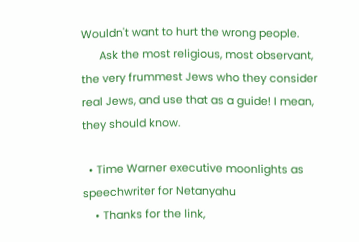Wouldn't want to hurt the wrong people.
      Ask the most religious, most observant, the very frummest Jews who they consider real Jews, and use that as a guide! I mean, they should know.

  • Time Warner executive moonlights as speechwriter for Netanyahu
    • Thanks for the link,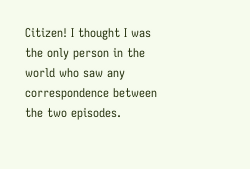Citizen! I thought I was the only person in the world who saw any correspondence between the two episodes.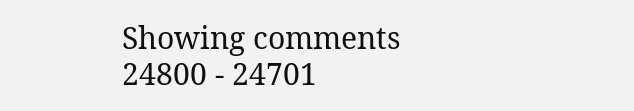Showing comments 24800 - 24701